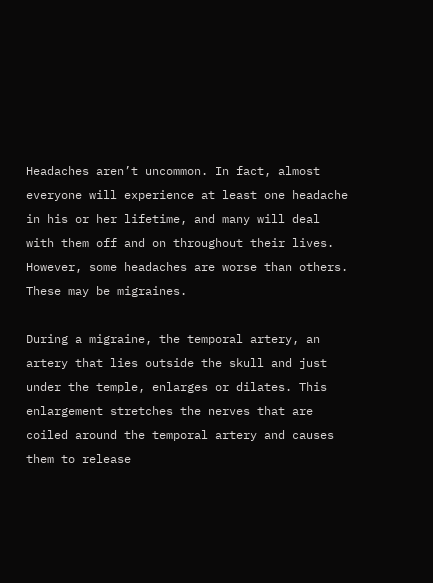Headaches aren’t uncommon. In fact, almost everyone will experience at least one headache in his or her lifetime, and many will deal with them off and on throughout their lives. However, some headaches are worse than others. These may be migraines.

During a migraine, the temporal artery, an artery that lies outside the skull and just under the temple, enlarges or dilates. This enlargement stretches the nerves that are coiled around the temporal artery and causes them to release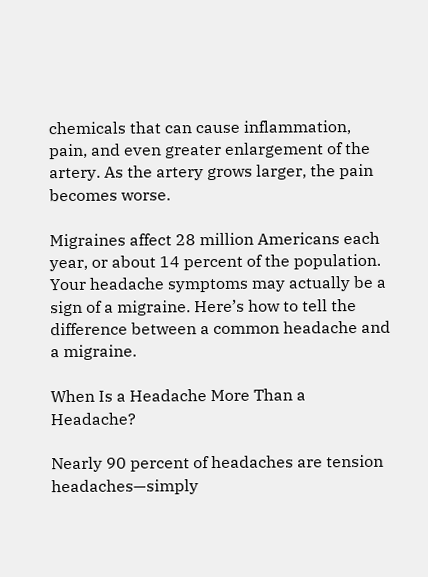chemicals that can cause inflammation, pain, and even greater enlargement of the artery. As the artery grows larger, the pain becomes worse.

Migraines affect 28 million Americans each year, or about 14 percent of the population. Your headache symptoms may actually be a sign of a migraine. Here’s how to tell the difference between a common headache and a migraine.

When Is a Headache More Than a Headache?

Nearly 90 percent of headaches are tension headaches—simply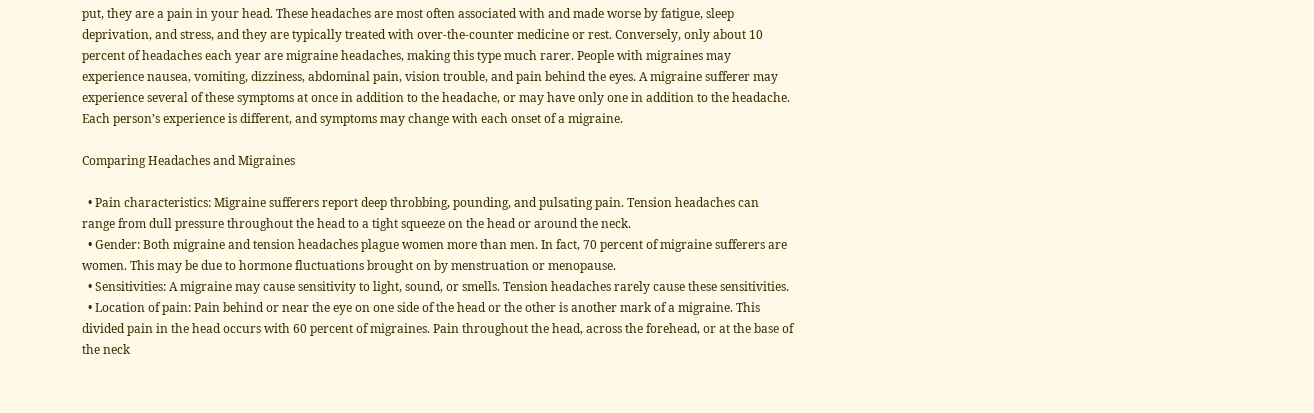put, they are a pain in your head. These headaches are most often associated with and made worse by fatigue, sleep deprivation, and stress, and they are typically treated with over-the-counter medicine or rest. Conversely, only about 10 percent of headaches each year are migraine headaches, making this type much rarer. People with migraines may experience nausea, vomiting, dizziness, abdominal pain, vision trouble, and pain behind the eyes. A migraine sufferer may experience several of these symptoms at once in addition to the headache, or may have only one in addition to the headache. Each person’s experience is different, and symptoms may change with each onset of a migraine.

Comparing Headaches and Migraines

  • Pain characteristics: Migraine sufferers report deep throbbing, pounding, and pulsating pain. Tension headaches can range from dull pressure throughout the head to a tight squeeze on the head or around the neck.
  • Gender: Both migraine and tension headaches plague women more than men. In fact, 70 percent of migraine sufferers are women. This may be due to hormone fluctuations brought on by menstruation or menopause.
  • Sensitivities: A migraine may cause sensitivity to light, sound, or smells. Tension headaches rarely cause these sensitivities.
  • Location of pain: Pain behind or near the eye on one side of the head or the other is another mark of a migraine. This divided pain in the head occurs with 60 percent of migraines. Pain throughout the head, across the forehead, or at the base of the neck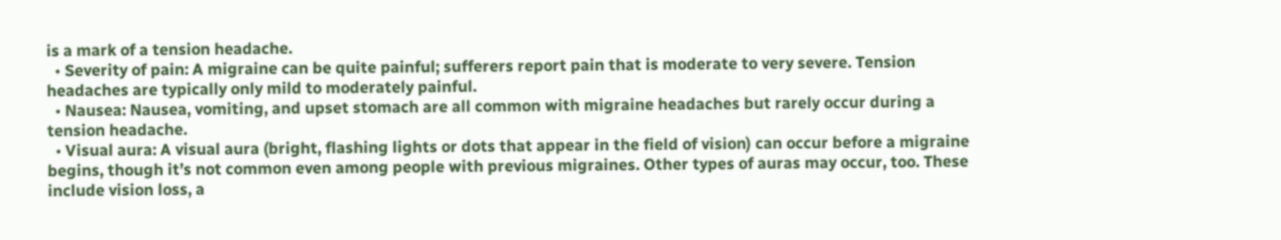is a mark of a tension headache.
  • Severity of pain: A migraine can be quite painful; sufferers report pain that is moderate to very severe. Tension headaches are typically only mild to moderately painful.
  • Nausea: Nausea, vomiting, and upset stomach are all common with migraine headaches but rarely occur during a tension headache.
  • Visual aura: A visual aura (bright, flashing lights or dots that appear in the field of vision) can occur before a migraine begins, though it’s not common even among people with previous migraines. Other types of auras may occur, too. These include vision loss, a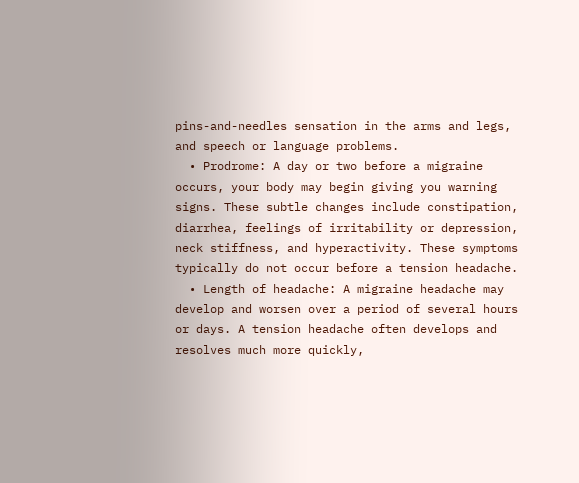pins-and-needles sensation in the arms and legs, and speech or language problems.
  • Prodrome: A day or two before a migraine occurs, your body may begin giving you warning signs. These subtle changes include constipation, diarrhea, feelings of irritability or depression, neck stiffness, and hyperactivity. These symptoms typically do not occur before a tension headache.
  • Length of headache: A migraine headache may develop and worsen over a period of several hours or days. A tension headache often develops and resolves much more quickly,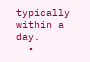typically within a day.
  •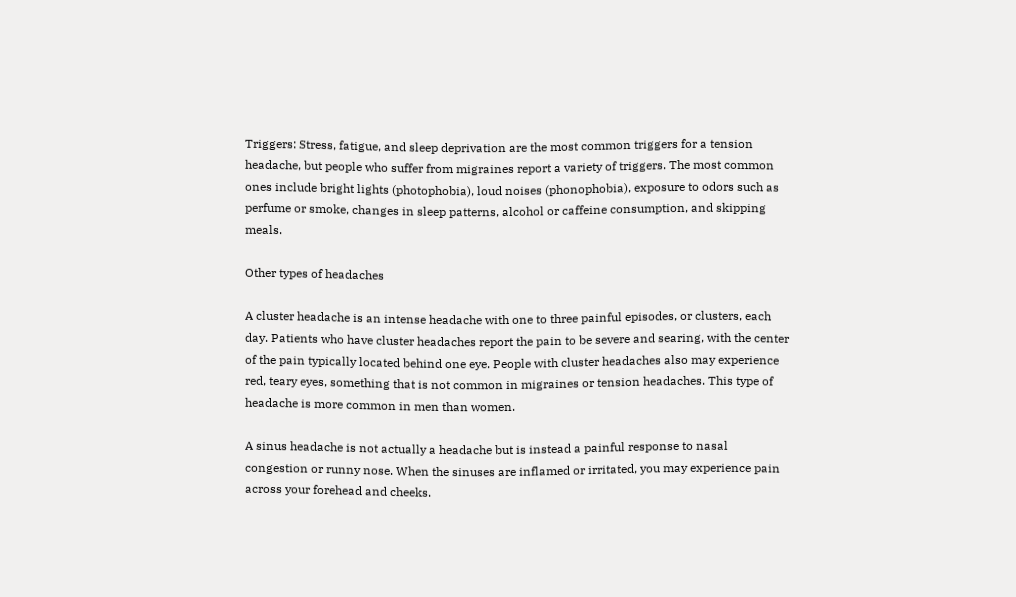Triggers: Stress, fatigue, and sleep deprivation are the most common triggers for a tension headache, but people who suffer from migraines report a variety of triggers. The most common ones include bright lights (photophobia), loud noises (phonophobia), exposure to odors such as perfume or smoke, changes in sleep patterns, alcohol or caffeine consumption, and skipping meals.

Other types of headaches

A cluster headache is an intense headache with one to three painful episodes, or clusters, each day. Patients who have cluster headaches report the pain to be severe and searing, with the center of the pain typically located behind one eye. People with cluster headaches also may experience red, teary eyes, something that is not common in migraines or tension headaches. This type of headache is more common in men than women.

A sinus headache is not actually a headache but is instead a painful response to nasal congestion or runny nose. When the sinuses are inflamed or irritated, you may experience pain across your forehead and cheeks.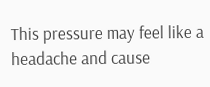This pressure may feel like a headache and cause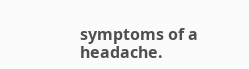symptoms of a headache.